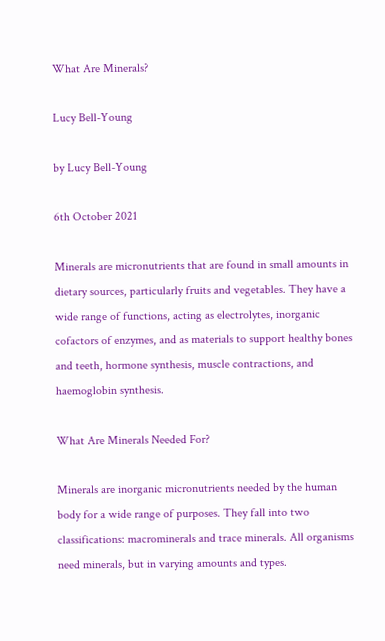What Are Minerals?

Lucy Bell-Young

by Lucy Bell-Young

6th October 2021

Minerals are micronutrients that are found in small amounts in dietary sources, particularly fruits and vegetables. They have a wide range of functions, acting as electrolytes, inorganic cofactors of enzymes, and as materials to support healthy bones and teeth, hormone synthesis, muscle contractions, and haemoglobin synthesis.

What Are Minerals Needed For?

Minerals are inorganic micronutrients needed by the human body for a wide range of purposes. They fall into two classifications: macrominerals and trace minerals. All organisms need minerals, but in varying amounts and types.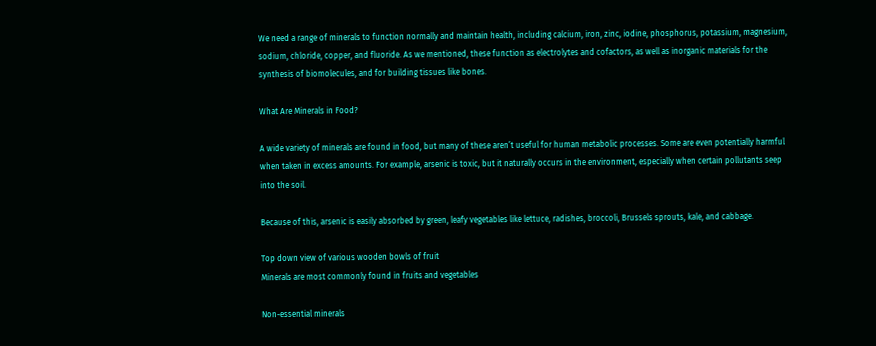We need a range of minerals to function normally and maintain health, including calcium, iron, zinc, iodine, phosphorus, potassium, magnesium, sodium, chloride, copper, and fluoride. As we mentioned, these function as electrolytes and cofactors, as well as inorganic materials for the synthesis of biomolecules, and for building tissues like bones.

What Are Minerals in Food?

A wide variety of minerals are found in food, but many of these aren’t useful for human metabolic processes. Some are even potentially harmful when taken in excess amounts. For example, arsenic is toxic, but it naturally occurs in the environment, especially when certain pollutants seep into the soil.

Because of this, arsenic is easily absorbed by green, leafy vegetables like lettuce, radishes, broccoli, Brussels sprouts, kale, and cabbage.

Top down view of various wooden bowls of fruit
Minerals are most commonly found in fruits and vegetables

Non-essential minerals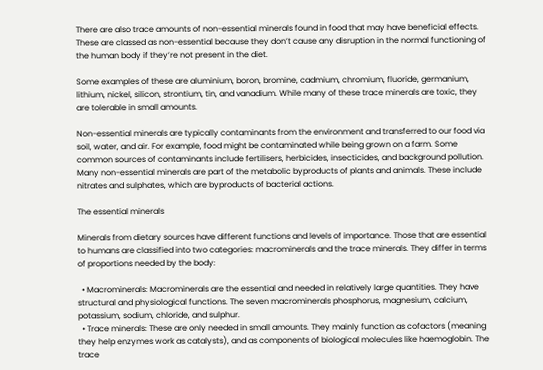There are also trace amounts of non-essential minerals found in food that may have beneficial effects. These are classed as non-essential because they don’t cause any disruption in the normal functioning of the human body if they’re not present in the diet.

Some examples of these are aluminium, boron, bromine, cadmium, chromium, fluoride, germanium, lithium, nickel, silicon, strontium, tin, and vanadium. While many of these trace minerals are toxic, they are tolerable in small amounts.

Non-essential minerals are typically contaminants from the environment and transferred to our food via soil, water, and air. For example, food might be contaminated while being grown on a farm. Some common sources of contaminants include fertilisers, herbicides, insecticides, and background pollution. Many non-essential minerals are part of the metabolic byproducts of plants and animals. These include nitrates and sulphates, which are byproducts of bacterial actions.

The essential minerals

Minerals from dietary sources have different functions and levels of importance. Those that are essential to humans are classified into two categories: macrominerals and the trace minerals. They differ in terms of proportions needed by the body:

  • Macrominerals: Macrominerals are the essential and needed in relatively large quantities. They have structural and physiological functions. The seven macrominerals phosphorus, magnesium, calcium, potassium, sodium, chloride, and sulphur.
  • Trace minerals: These are only needed in small amounts. They mainly function as cofactors (meaning they help enzymes work as catalysts), and as components of biological molecules like haemoglobin. The trace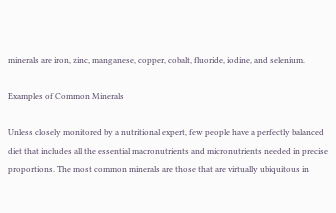minerals are iron, zinc, manganese, copper, cobalt, fluoride, iodine, and selenium.

Examples of Common Minerals

Unless closely monitored by a nutritional expert, few people have a perfectly balanced diet that includes all the essential macronutrients and micronutrients needed in precise proportions. The most common minerals are those that are virtually ubiquitous in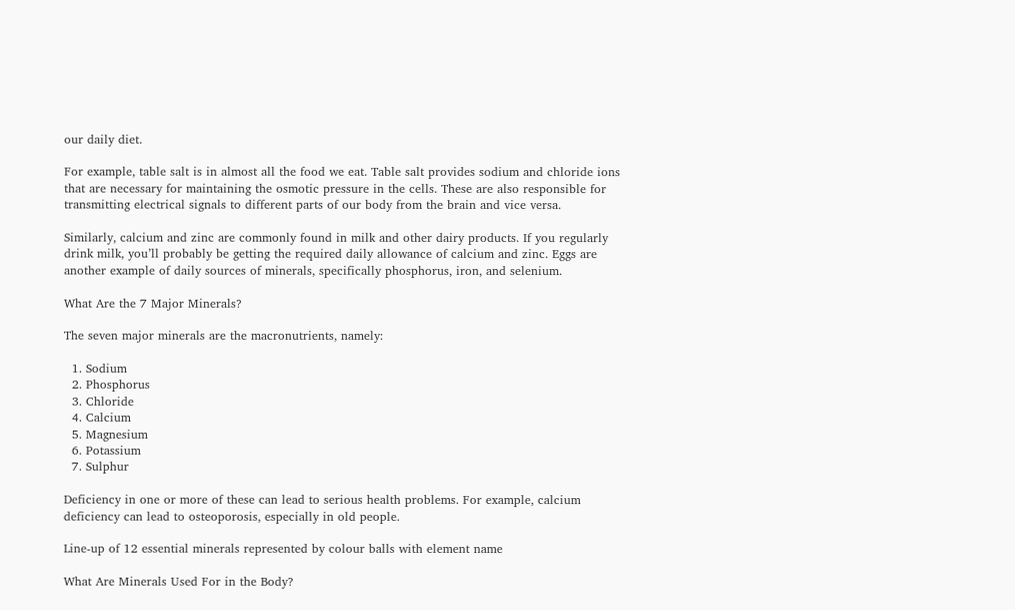our daily diet.

For example, table salt is in almost all the food we eat. Table salt provides sodium and chloride ions that are necessary for maintaining the osmotic pressure in the cells. These are also responsible for transmitting electrical signals to different parts of our body from the brain and vice versa.

Similarly, calcium and zinc are commonly found in milk and other dairy products. If you regularly drink milk, you’ll probably be getting the required daily allowance of calcium and zinc. Eggs are another example of daily sources of minerals, specifically phosphorus, iron, and selenium.

What Are the 7 Major Minerals?

The seven major minerals are the macronutrients, namely:

  1. Sodium
  2. Phosphorus
  3. Chloride
  4. Calcium
  5. Magnesium
  6. Potassium
  7. Sulphur

Deficiency in one or more of these can lead to serious health problems. For example, calcium deficiency can lead to osteoporosis, especially in old people.

Line-up of 12 essential minerals represented by colour balls with element name

What Are Minerals Used For in the Body?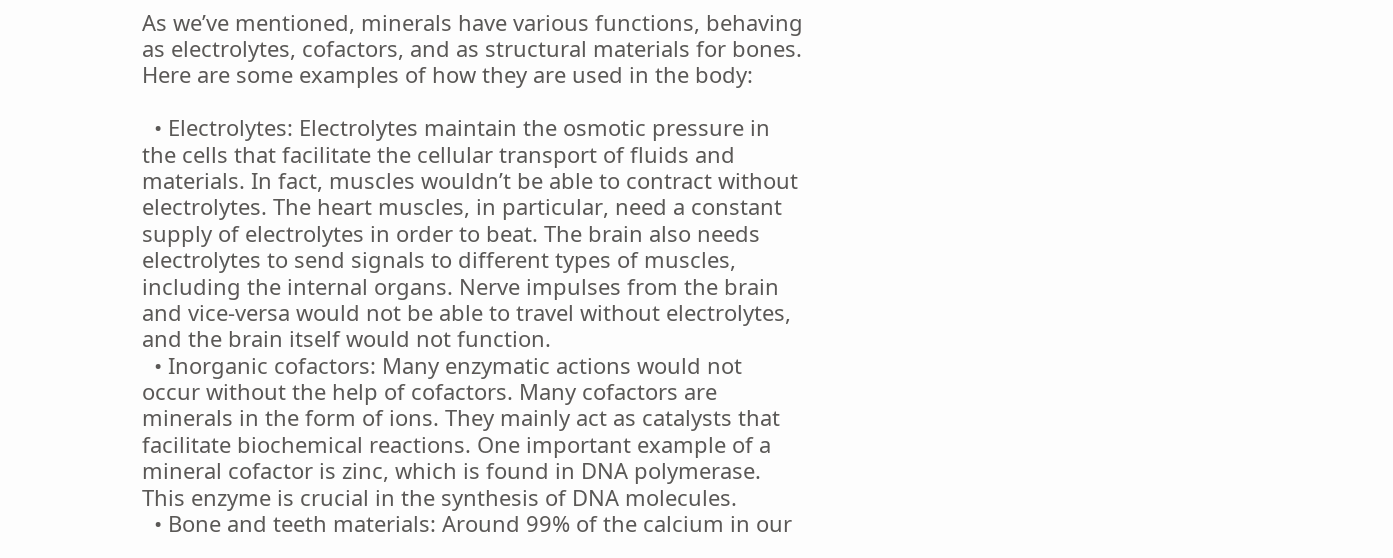As we’ve mentioned, minerals have various functions, behaving as electrolytes, cofactors, and as structural materials for bones. Here are some examples of how they are used in the body:

  • Electrolytes: Electrolytes maintain the osmotic pressure in the cells that facilitate the cellular transport of fluids and materials. In fact, muscles wouldn’t be able to contract without electrolytes. The heart muscles, in particular, need a constant supply of electrolytes in order to beat. The brain also needs electrolytes to send signals to different types of muscles, including the internal organs. Nerve impulses from the brain and vice-versa would not be able to travel without electrolytes, and the brain itself would not function.
  • Inorganic cofactors: Many enzymatic actions would not occur without the help of cofactors. Many cofactors are minerals in the form of ions. They mainly act as catalysts that facilitate biochemical reactions. One important example of a mineral cofactor is zinc, which is found in DNA polymerase. This enzyme is crucial in the synthesis of DNA molecules.
  • Bone and teeth materials: Around 99% of the calcium in our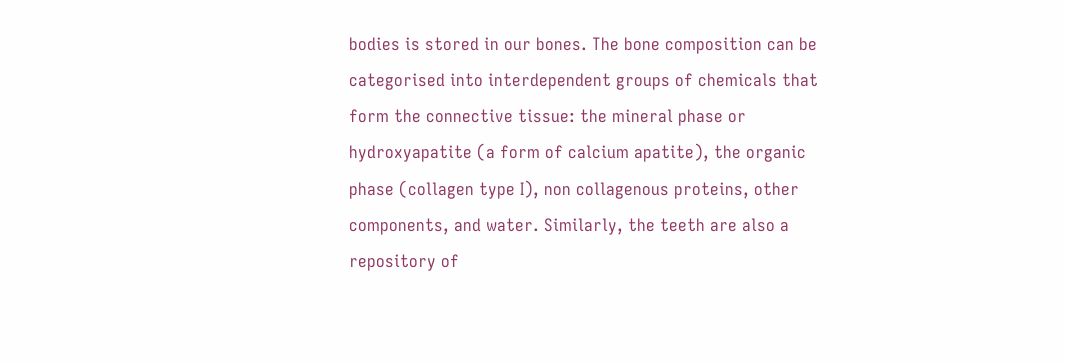bodies is stored in our bones. The bone composition can be categorised into interdependent groups of chemicals that form the connective tissue: the mineral phase or hydroxyapatite (a form of calcium apatite), the organic phase (collagen type I), non collagenous proteins, other components, and water. Similarly, the teeth are also a repository of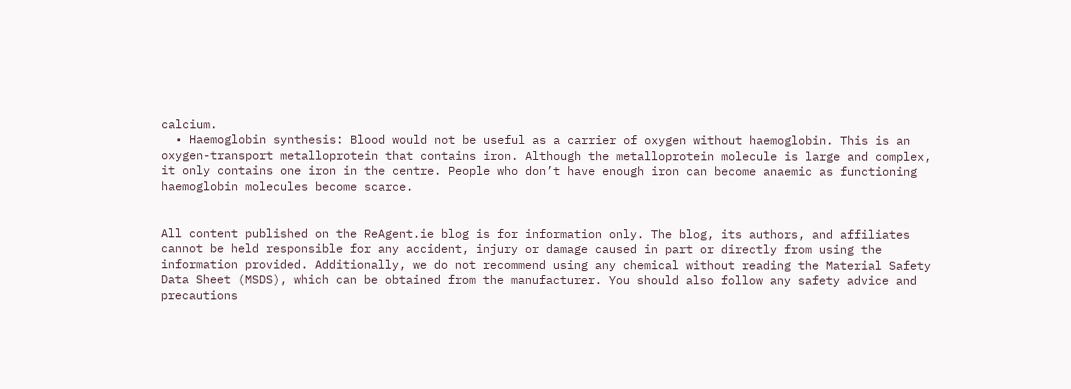calcium.
  • Haemoglobin synthesis: Blood would not be useful as a carrier of oxygen without haemoglobin. This is an oxygen-transport metalloprotein that contains iron. Although the metalloprotein molecule is large and complex, it only contains one iron in the centre. People who don’t have enough iron can become anaemic as functioning haemoglobin molecules become scarce.


All content published on the ReAgent.ie blog is for information only. The blog, its authors, and affiliates cannot be held responsible for any accident, injury or damage caused in part or directly from using the information provided. Additionally, we do not recommend using any chemical without reading the Material Safety Data Sheet (MSDS), which can be obtained from the manufacturer. You should also follow any safety advice and precautions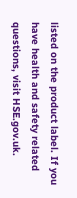listed on the product label. If you have health and safety related questions, visit HSE.gov.uk.